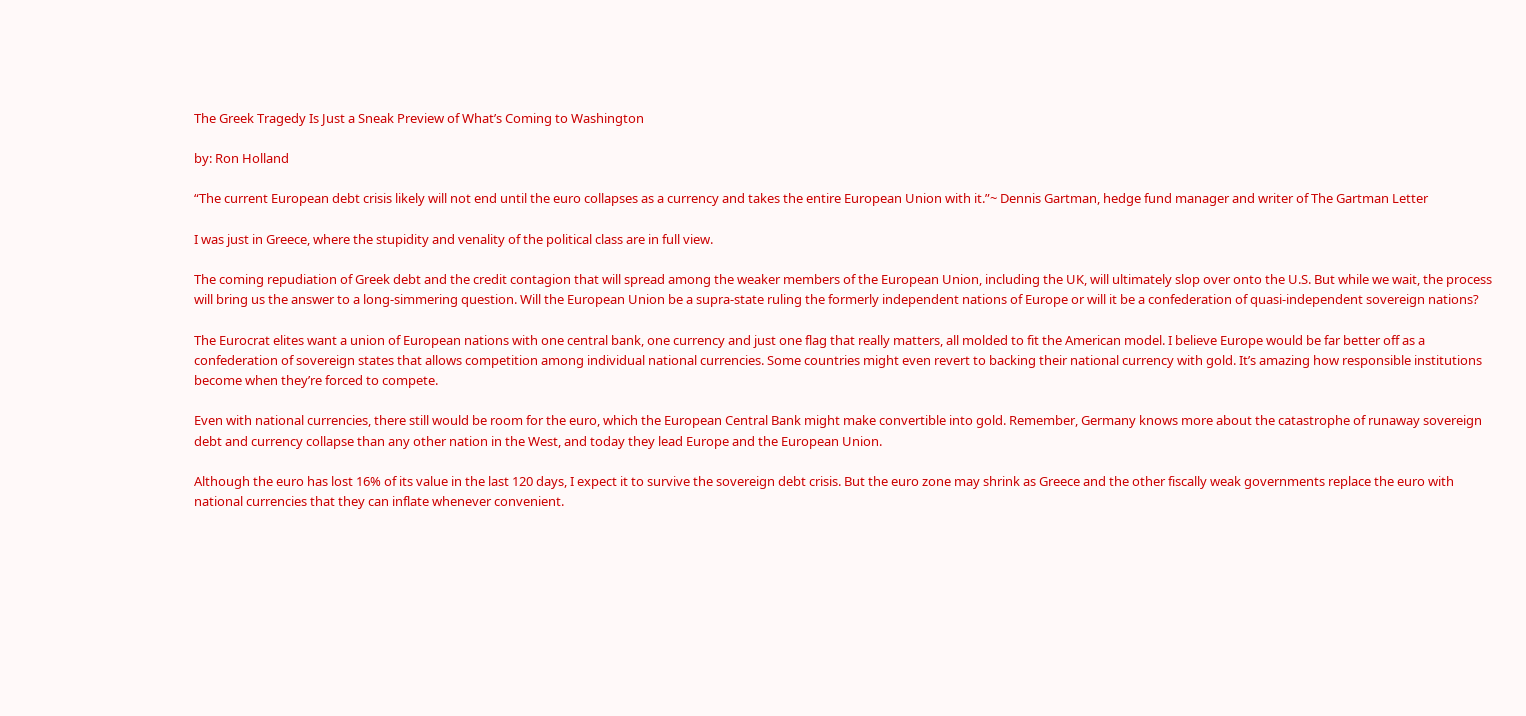The Greek Tragedy Is Just a Sneak Preview of What’s Coming to Washington

by: Ron Holland

“The current European debt crisis likely will not end until the euro collapses as a currency and takes the entire European Union with it.”~ Dennis Gartman, hedge fund manager and writer of The Gartman Letter

I was just in Greece, where the stupidity and venality of the political class are in full view.

The coming repudiation of Greek debt and the credit contagion that will spread among the weaker members of the European Union, including the UK, will ultimately slop over onto the U.S. But while we wait, the process will bring us the answer to a long-simmering question. Will the European Union be a supra-state ruling the formerly independent nations of Europe or will it be a confederation of quasi-independent sovereign nations?

The Eurocrat elites want a union of European nations with one central bank, one currency and just one flag that really matters, all molded to fit the American model. I believe Europe would be far better off as a confederation of sovereign states that allows competition among individual national currencies. Some countries might even revert to backing their national currency with gold. It’s amazing how responsible institutions become when they’re forced to compete.

Even with national currencies, there still would be room for the euro, which the European Central Bank might make convertible into gold. Remember, Germany knows more about the catastrophe of runaway sovereign debt and currency collapse than any other nation in the West, and today they lead Europe and the European Union.

Although the euro has lost 16% of its value in the last 120 days, I expect it to survive the sovereign debt crisis. But the euro zone may shrink as Greece and the other fiscally weak governments replace the euro with national currencies that they can inflate whenever convenient.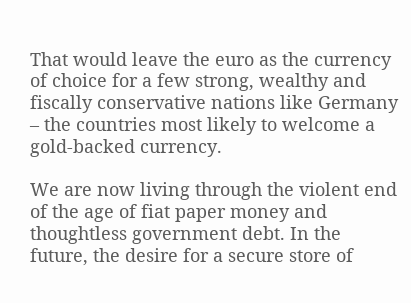That would leave the euro as the currency of choice for a few strong, wealthy and fiscally conservative nations like Germany – the countries most likely to welcome a gold-backed currency.

We are now living through the violent end of the age of fiat paper money and thoughtless government debt. In the future, the desire for a secure store of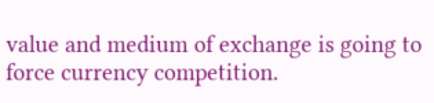value and medium of exchange is going to force currency competition.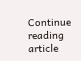Continue reading article